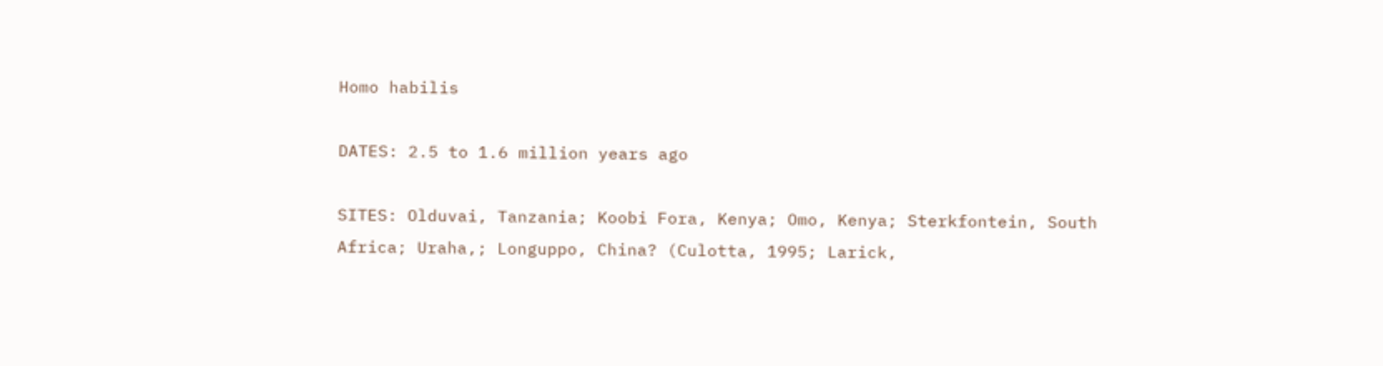Homo habilis

DATES: 2.5 to 1.6 million years ago

SITES: Olduvai, Tanzania; Koobi Fora, Kenya; Omo, Kenya; Sterkfontein, South Africa; Uraha,; Longuppo, China? (Culotta, 1995; Larick,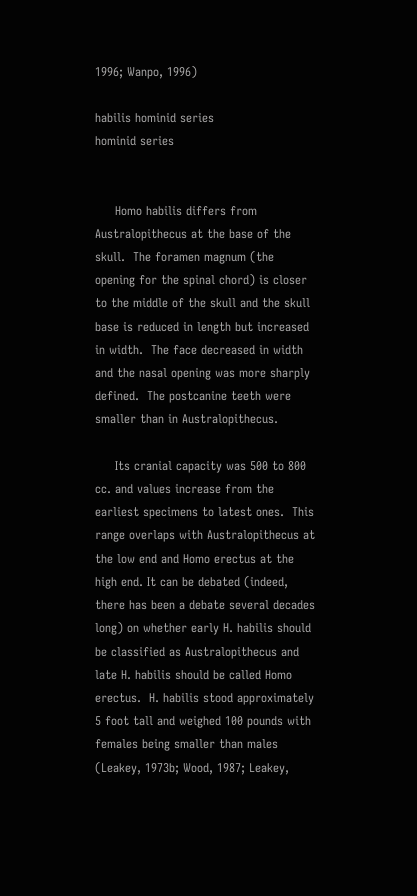1996; Wanpo, 1996)

habilis hominid series
hominid series


     Homo habilis differs from Australopithecus at the base of the skull.  The foramen magnum (the opening for the spinal chord) is closer to the middle of the skull and the skull base is reduced in length but increased in width.  The face decreased in width and the nasal opening was more sharply defined.  The postcanine teeth were smaller than in Australopithecus.

     Its cranial capacity was 500 to 800 cc. and values increase from the earliest specimens to latest ones.  This range overlaps with Australopithecus at the low end and Homo erectus at the high end. It can be debated (indeed, there has been a debate several decades long) on whether early H. habilis should be classified as Australopithecus and late H. habilis should be called Homo erectus.  H. habilis stood approximately 5 foot tall and weighed 100 pounds with females being smaller than males (Leakey, 1973b; Wood, 1987; Leakey,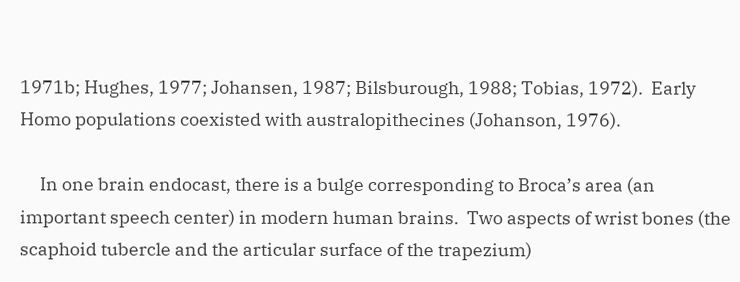1971b; Hughes, 1977; Johansen, 1987; Bilsburough, 1988; Tobias, 1972).  Early Homo populations coexisted with australopithecines (Johanson, 1976).

     In one brain endocast, there is a bulge corresponding to Broca’s area (an important speech center) in modern human brains.  Two aspects of wrist bones (the scaphoid tubercle and the articular surface of the trapezium)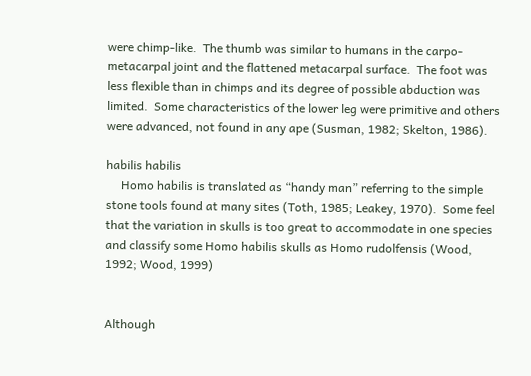were chimp-like.  The thumb was similar to humans in the carpo-metacarpal joint and the flattened metacarpal surface.  The foot was less flexible than in chimps and its degree of possible abduction was limited.  Some characteristics of the lower leg were primitive and others were advanced, not found in any ape (Susman, 1982; Skelton, 1986).

habilis habilis
     Homo habilis is translated as “handy man” referring to the simple stone tools found at many sites (Toth, 1985; Leakey, 1970).  Some feel that the variation in skulls is too great to accommodate in one species and classify some Homo habilis skulls as Homo rudolfensis (Wood, 1992; Wood, 1999)


Although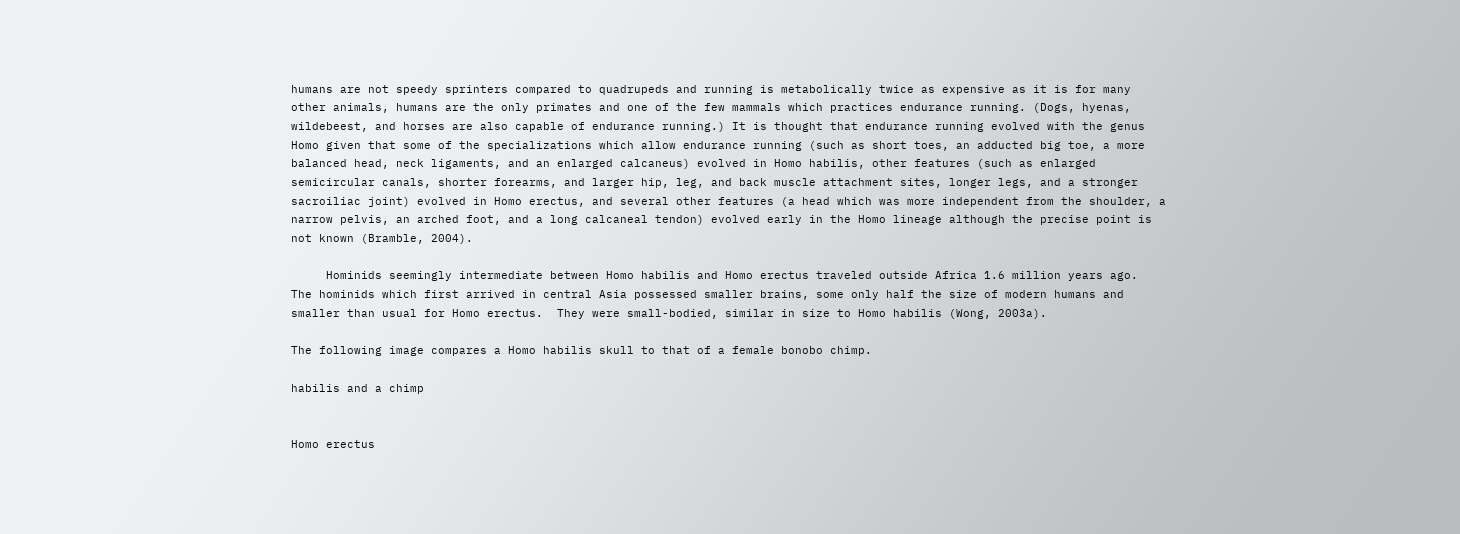humans are not speedy sprinters compared to quadrupeds and running is metabolically twice as expensive as it is for many other animals, humans are the only primates and one of the few mammals which practices endurance running. (Dogs, hyenas, wildebeest, and horses are also capable of endurance running.) It is thought that endurance running evolved with the genus Homo given that some of the specializations which allow endurance running (such as short toes, an adducted big toe, a more balanced head, neck ligaments, and an enlarged calcaneus) evolved in Homo habilis, other features (such as enlarged semicircular canals, shorter forearms, and larger hip, leg, and back muscle attachment sites, longer legs, and a stronger sacroiliac joint) evolved in Homo erectus, and several other features (a head which was more independent from the shoulder, a narrow pelvis, an arched foot, and a long calcaneal tendon) evolved early in the Homo lineage although the precise point is not known (Bramble, 2004).

     Hominids seemingly intermediate between Homo habilis and Homo erectus traveled outside Africa 1.6 million years ago.  The hominids which first arrived in central Asia possessed smaller brains, some only half the size of modern humans and smaller than usual for Homo erectus.  They were small-bodied, similar in size to Homo habilis (Wong, 2003a).

The following image compares a Homo habilis skull to that of a female bonobo chimp.

habilis and a chimp


Homo erectus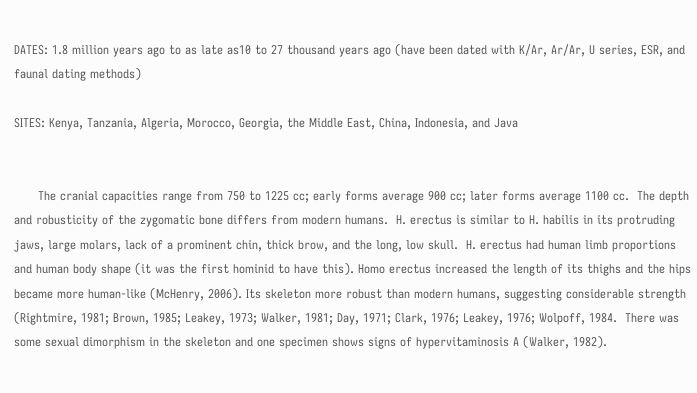DATES: 1.8 million years ago to as late as10 to 27 thousand years ago (have been dated with K/Ar, Ar/Ar, U series, ESR, and faunal dating methods)

SITES: Kenya, Tanzania, Algeria, Morocco, Georgia, the Middle East, China, Indonesia, and Java


      The cranial capacities range from 750 to 1225 cc; early forms average 900 cc; later forms average 1100 cc.  The depth and robusticity of the zygomatic bone differs from modern humans.  H. erectus is similar to H. habilis in its protruding jaws, large molars, lack of a prominent chin, thick brow, and the long, low skull.  H. erectus had human limb proportions and human body shape (it was the first hominid to have this). Homo erectus increased the length of its thighs and the hips became more human-like (McHenry, 2006). Its skeleton more robust than modern humans, suggesting considerable strength (Rightmire, 1981; Brown, 1985; Leakey, 1973; Walker, 1981; Day, 1971; Clark, 1976; Leakey, 1976; Wolpoff, 1984.  There was some sexual dimorphism in the skeleton and one specimen shows signs of hypervitaminosis A (Walker, 1982).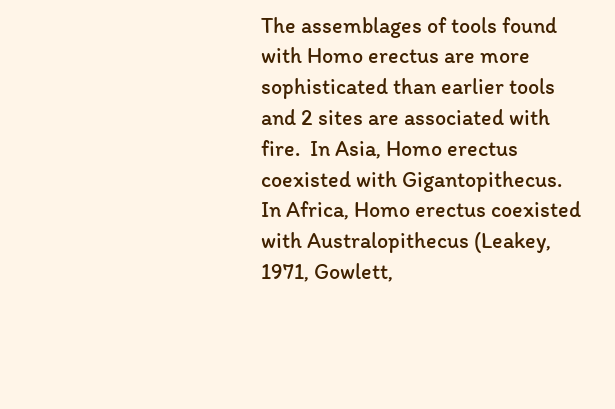The assemblages of tools found with Homo erectus are more sophisticated than earlier tools and 2 sites are associated with fire.  In Asia, Homo erectus coexisted with Gigantopithecus.  In Africa, Homo erectus coexisted with Australopithecus (Leakey, 1971, Gowlett,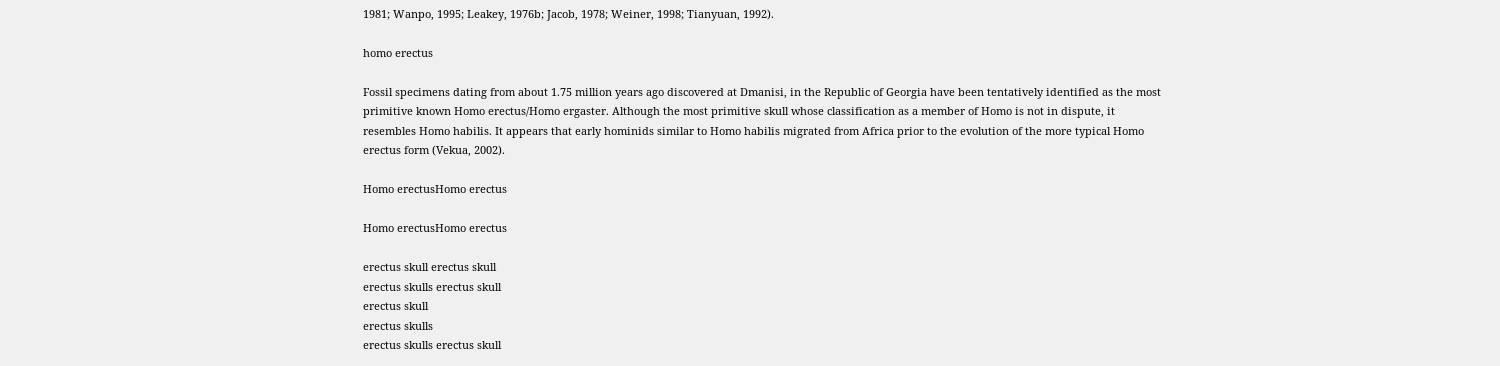1981; Wanpo, 1995; Leakey, 1976b; Jacob, 1978; Weiner, 1998; Tianyuan, 1992).

homo erectus

Fossil specimens dating from about 1.75 million years ago discovered at Dmanisi, in the Republic of Georgia have been tentatively identified as the most primitive known Homo erectus/Homo ergaster. Although the most primitive skull whose classification as a member of Homo is not in dispute, it resembles Homo habilis. It appears that early hominids similar to Homo habilis migrated from Africa prior to the evolution of the more typical Homo erectus form (Vekua, 2002).

Homo erectusHomo erectus

Homo erectusHomo erectus

erectus skull erectus skull
erectus skulls erectus skull
erectus skull
erectus skulls
erectus skulls erectus skull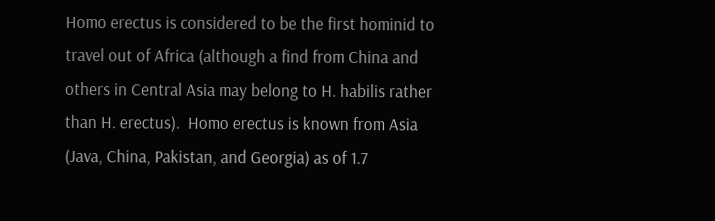Homo erectus is considered to be the first hominid to travel out of Africa (although a find from China and others in Central Asia may belong to H. habilis rather than H. erectus).  Homo erectus is known from Asia (Java, China, Pakistan, and Georgia) as of 1.7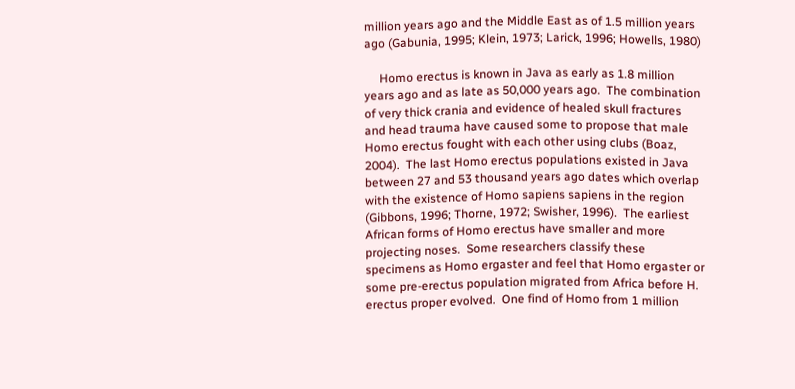million years ago and the Middle East as of 1.5 million years ago (Gabunia, 1995; Klein, 1973; Larick, 1996; Howells, 1980)

     Homo erectus is known in Java as early as 1.8 million years ago and as late as 50,000 years ago.  The combination of very thick crania and evidence of healed skull fractures and head trauma have caused some to propose that male Homo erectus fought with each other using clubs (Boaz, 2004).  The last Homo erectus populations existed in Java between 27 and 53 thousand years ago dates which overlap with the existence of Homo sapiens sapiens in the region (Gibbons, 1996; Thorne, 1972; Swisher, 1996).  The earliest African forms of Homo erectus have smaller and more projecting noses.  Some researchers classify these specimens as Homo ergaster and feel that Homo ergaster or some pre-erectus population migrated from Africa before H. erectus proper evolved.  One find of Homo from 1 million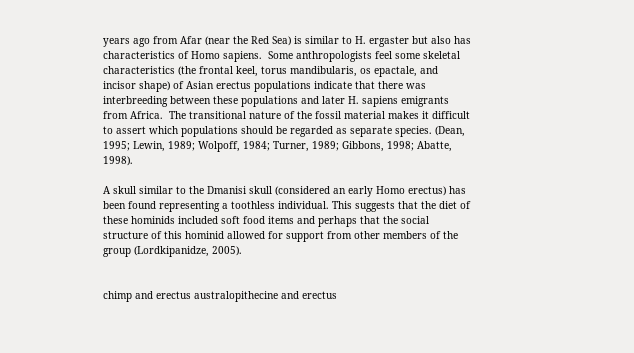years ago from Afar (near the Red Sea) is similar to H. ergaster but also has characteristics of Homo sapiens.  Some anthropologists feel some skeletal characteristics (the frontal keel, torus mandibularis, os epactale, and incisor shape) of Asian erectus populations indicate that there was interbreeding between these populations and later H. sapiens emigrants from Africa.  The transitional nature of the fossil material makes it difficult to assert which populations should be regarded as separate species. (Dean, 1995; Lewin, 1989; Wolpoff, 1984; Turner, 1989; Gibbons, 1998; Abatte, 1998).

A skull similar to the Dmanisi skull (considered an early Homo erectus) has been found representing a toothless individual. This suggests that the diet of these hominids included soft food items and perhaps that the social structure of this hominid allowed for support from other members of the group (Lordkipanidze, 2005).


chimp and erectus australopithecine and erectus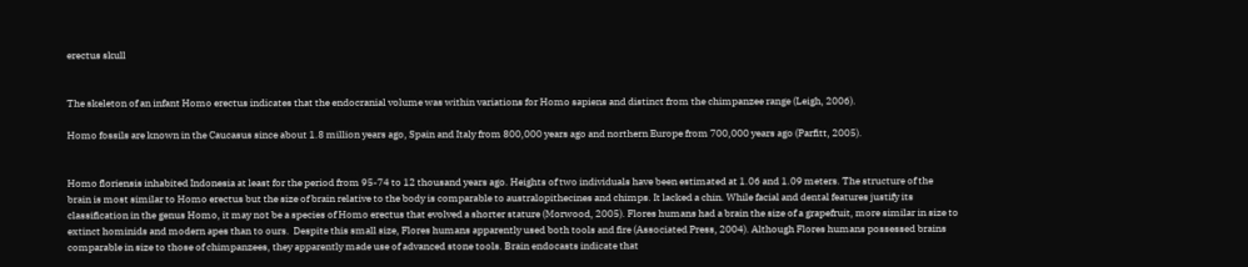erectus skull


The skeleton of an infant Homo erectus indicates that the endocranial volume was within variations for Homo sapiens and distinct from the chimpanzee range (Leigh, 2006).

Homo fossils are known in the Caucasus since about 1.8 million years ago, Spain and Italy from 800,000 years ago and northern Europe from 700,000 years ago (Parfitt, 2005).


Homo floriensis inhabited Indonesia at least for the period from 95-74 to 12 thousand years ago. Heights of two individuals have been estimated at 1.06 and 1.09 meters. The structure of the brain is most similar to Homo erectus but the size of brain relative to the body is comparable to australopithecines and chimps. It lacked a chin. While facial and dental features justify its classification in the genus Homo, it may not be a species of Homo erectus that evolved a shorter stature (Morwood, 2005). Flores humans had a brain the size of a grapefruit, more similar in size to extinct hominids and modern apes than to ours.  Despite this small size, Flores humans apparently used both tools and fire (Associated Press, 2004). Although Flores humans possessed brains comparable in size to those of chimpanzees, they apparently made use of advanced stone tools. Brain endocasts indicate that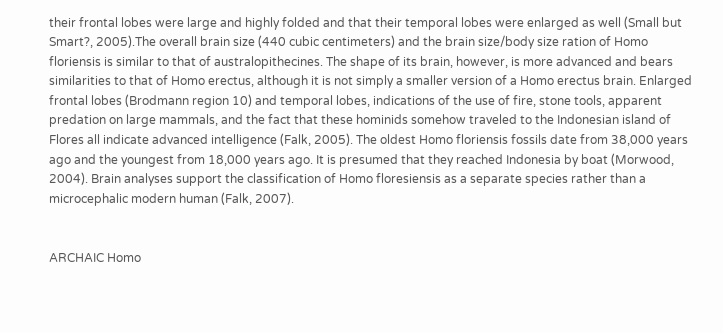their frontal lobes were large and highly folded and that their temporal lobes were enlarged as well (Small but Smart?, 2005).The overall brain size (440 cubic centimeters) and the brain size/body size ration of Homo floriensis is similar to that of australopithecines. The shape of its brain, however, is more advanced and bears similarities to that of Homo erectus, although it is not simply a smaller version of a Homo erectus brain. Enlarged frontal lobes (Brodmann region 10) and temporal lobes, indications of the use of fire, stone tools, apparent predation on large mammals, and the fact that these hominids somehow traveled to the Indonesian island of Flores all indicate advanced intelligence (Falk, 2005). The oldest Homo floriensis fossils date from 38,000 years ago and the youngest from 18,000 years ago. It is presumed that they reached Indonesia by boat (Morwood, 2004). Brain analyses support the classification of Homo floresiensis as a separate species rather than a microcephalic modern human (Falk, 2007).


ARCHAIC Homo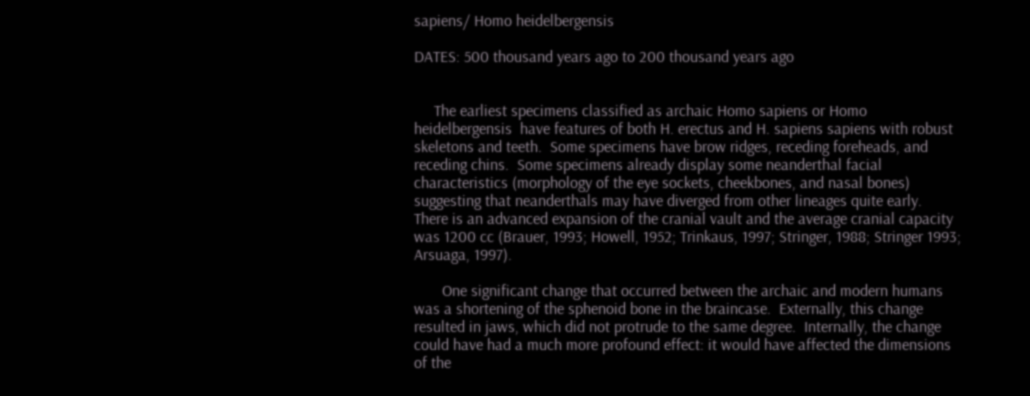sapiens/ Homo heidelbergensis

DATES: 500 thousand years ago to 200 thousand years ago


     The earliest specimens classified as archaic Homo sapiens or Homo heidelbergensis  have features of both H. erectus and H. sapiens sapiens with robust skeletons and teeth.  Some specimens have brow ridges, receding foreheads, and receding chins.  Some specimens already display some neanderthal facial characteristics (morphology of the eye sockets, cheekbones, and nasal bones) suggesting that neanderthals may have diverged from other lineages quite early.  There is an advanced expansion of the cranial vault and the average cranial capacity was 1200 cc (Brauer, 1993; Howell, 1952; Trinkaus, 1997; Stringer, 1988; Stringer 1993; Arsuaga, 1997).

       One significant change that occurred between the archaic and modern humans was a shortening of the sphenoid bone in the braincase.  Externally, this change resulted in jaws, which did not protrude to the same degree.  Internally, the change could have had a much more profound effect: it would have affected the dimensions of the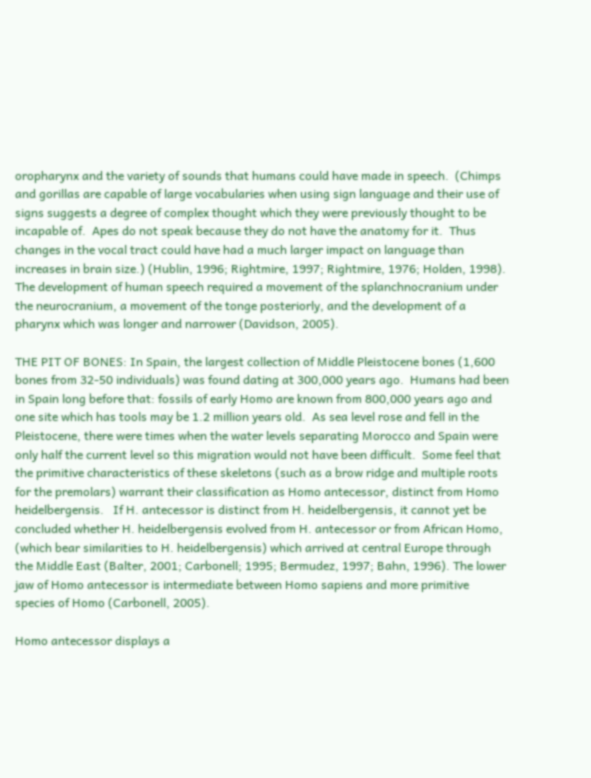oropharynx and the variety of sounds that humans could have made in speech.  (Chimps and gorillas are capable of large vocabularies when using sign language and their use of signs suggests a degree of complex thought which they were previously thought to be incapable of.  Apes do not speak because they do not have the anatomy for it.  Thus changes in the vocal tract could have had a much larger impact on language than increases in brain size.) (Hublin, 1996; Rightmire, 1997; Rightmire, 1976; Holden, 1998). The development of human speech required a movement of the splanchnocranium under the neurocranium, a movement of the tonge posteriorly, and the development of a pharynx which was longer and narrower (Davidson, 2005).

THE PIT OF BONES: In Spain, the largest collection of Middle Pleistocene bones (1,600 bones from 32-50 individuals) was found dating at 300,000 years ago.  Humans had been in Spain long before that: fossils of early Homo are known from 800,000 years ago and one site which has tools may be 1.2 million years old.  As sea level rose and fell in the Pleistocene, there were times when the water levels separating Morocco and Spain were only half the current level so this migration would not have been difficult.  Some feel that the primitive characteristics of these skeletons (such as a brow ridge and multiple roots for the premolars) warrant their classification as Homo antecessor, distinct from Homo heidelbergensis.   If H. antecessor is distinct from H. heidelbergensis, it cannot yet be concluded whether H. heidelbergensis evolved from H. antecessor or from African Homo, (which bear similarities to H. heidelbergensis) which arrived at central Europe through the Middle East (Balter, 2001; Carbonell; 1995; Bermudez, 1997; Bahn, 1996). The lower jaw of Homo antecessor is intermediate between Homo sapiens and more primitive species of Homo (Carbonell, 2005).

Homo antecessor displays a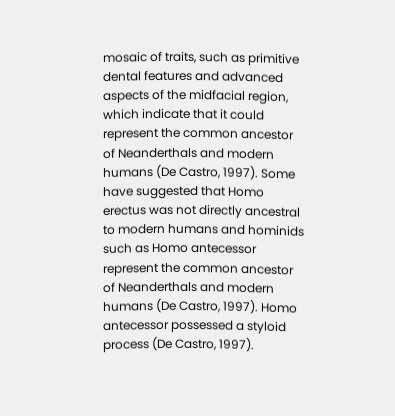mosaic of traits, such as primitive dental features and advanced aspects of the midfacial region, which indicate that it could represent the common ancestor of Neanderthals and modern humans (De Castro, 1997). Some have suggested that Homo erectus was not directly ancestral to modern humans and hominids such as Homo antecessor represent the common ancestor of Neanderthals and modern humans (De Castro, 1997). Homo antecessor possessed a styloid process (De Castro, 1997).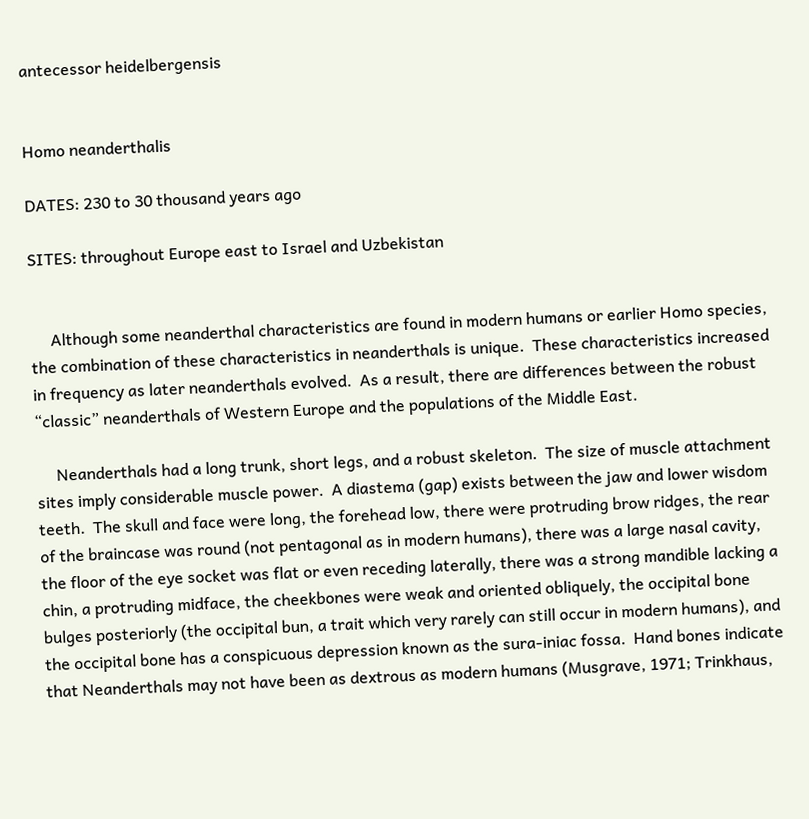antecessor heidelbergensis


Homo neanderthalis

DATES: 230 to 30 thousand years ago

SITES: throughout Europe east to Israel and Uzbekistan


     Although some neanderthal characteristics are found in modern humans or earlier Homo species, the combination of these characteristics in neanderthals is unique.  These characteristics increased in frequency as later neanderthals evolved.  As a result, there are differences between the robust “classic” neanderthals of Western Europe and the populations of the Middle East.

     Neanderthals had a long trunk, short legs, and a robust skeleton.  The size of muscle attachment sites imply considerable muscle power.  A diastema (gap) exists between the jaw and lower wisdom teeth.  The skull and face were long, the forehead low, there were protruding brow ridges, the rear of the braincase was round (not pentagonal as in modern humans), there was a large nasal cavity, the floor of the eye socket was flat or even receding laterally, there was a strong mandible lacking a chin, a protruding midface, the cheekbones were weak and oriented obliquely, the occipital bone bulges posteriorly (the occipital bun, a trait which very rarely can still occur in modern humans), and the occipital bone has a conspicuous depression known as the sura-iniac fossa.  Hand bones indicate that Neanderthals may not have been as dextrous as modern humans (Musgrave, 1971; Trinkhaus,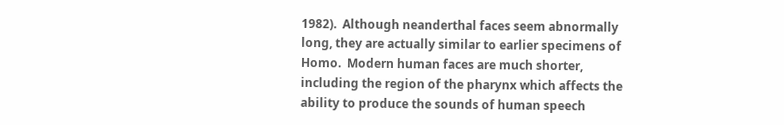1982).  Although neanderthal faces seem abnormally long, they are actually similar to earlier specimens of Homo.  Modern human faces are much shorter, including the region of the pharynx which affects the ability to produce the sounds of human speech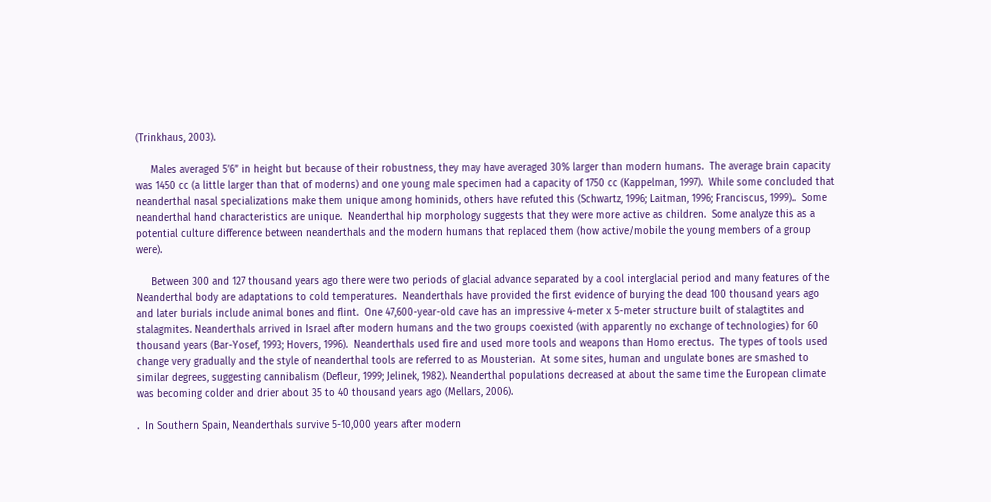(Trinkhaus, 2003).

     Males averaged 5’6” in height but because of their robustness, they may have averaged 30% larger than modern humans.  The average brain capacity was 1450 cc (a little larger than that of moderns) and one young male specimen had a capacity of 1750 cc (Kappelman, 1997).  While some concluded that neanderthal nasal specializations make them unique among hominids, others have refuted this (Schwartz, 1996; Laitman, 1996; Franciscus, 1999)..  Some neanderthal hand characteristics are unique.  Neanderthal hip morphology suggests that they were more active as children.  Some analyze this as a potential culture difference between neanderthals and the modern humans that replaced them (how active/mobile the young members of a group were).

     Between 300 and 127 thousand years ago there were two periods of glacial advance separated by a cool interglacial period and many features of the Neanderthal body are adaptations to cold temperatures.  Neanderthals have provided the first evidence of burying the dead 100 thousand years ago and later burials include animal bones and flint.  One 47,600-year-old cave has an impressive 4-meter x 5-meter structure built of stalagtites and stalagmites. Neanderthals arrived in Israel after modern humans and the two groups coexisted (with apparently no exchange of technologies) for 60 thousand years (Bar-Yosef, 1993; Hovers, 1996).  Neanderthals used fire and used more tools and weapons than Homo erectus.  The types of tools used change very gradually and the style of neanderthal tools are referred to as Mousterian.  At some sites, human and ungulate bones are smashed to similar degrees, suggesting cannibalism (Defleur, 1999; Jelinek, 1982). Neanderthal populations decreased at about the same time the European climate was becoming colder and drier about 35 to 40 thousand years ago (Mellars, 2006).

.  In Southern Spain, Neanderthals survive 5-10,000 years after modern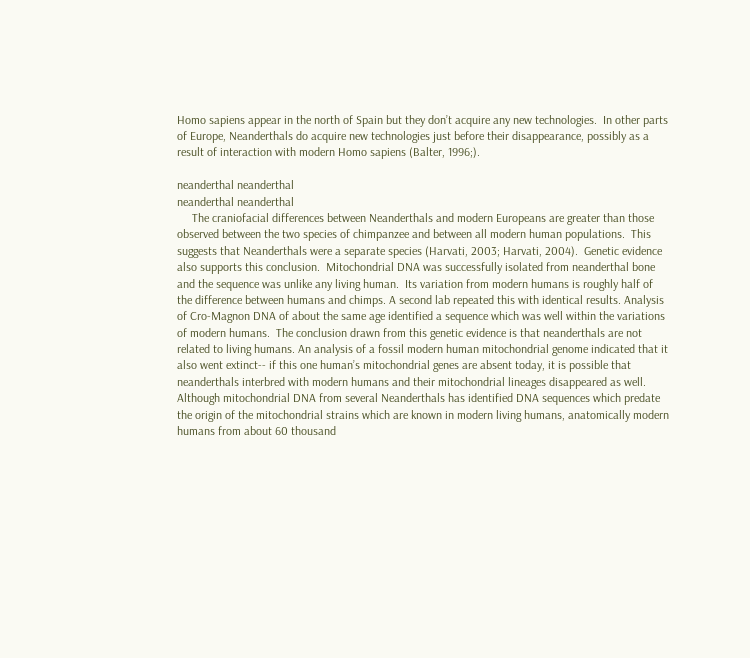Homo sapiens appear in the north of Spain but they don’t acquire any new technologies.  In other parts of Europe, Neanderthals do acquire new technologies just before their disappearance, possibly as a result of interaction with modern Homo sapiens (Balter, 1996;).

neanderthal neanderthal
neanderthal neanderthal
     The craniofacial differences between Neanderthals and modern Europeans are greater than those observed between the two species of chimpanzee and between all modern human populations.  This suggests that Neanderthals were a separate species (Harvati, 2003; Harvati, 2004).  Genetic evidence also supports this conclusion.  Mitochondrial DNA was successfully isolated from neanderthal bone and the sequence was unlike any living human.  Its variation from modern humans is roughly half of the difference between humans and chimps. A second lab repeated this with identical results. Analysis of Cro-Magnon DNA of about the same age identified a sequence which was well within the variations of modern humans.  The conclusion drawn from this genetic evidence is that neanderthals are not related to living humans. An analysis of a fossil modern human mitochondrial genome indicated that it also went extinct-- if this one human’s mitochondrial genes are absent today, it is possible that neanderthals interbred with modern humans and their mitochondrial lineages disappeared as well.  Although mitochondrial DNA from several Neanderthals has identified DNA sequences which predate the origin of the mitochondrial strains which are known in modern living humans, anatomically modern humans from about 60 thousand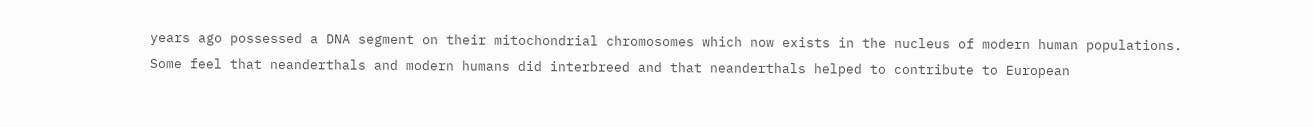years ago possessed a DNA segment on their mitochondrial chromosomes which now exists in the nucleus of modern human populations. Some feel that neanderthals and modern humans did interbreed and that neanderthals helped to contribute to European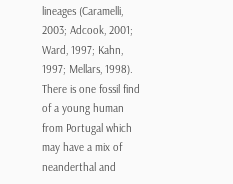lineages (Caramelli, 2003; Adcook, 2001; Ward, 1997; Kahn, 1997; Mellars, 1998).  There is one fossil find of a young human from Portugal which may have a mix of neanderthal and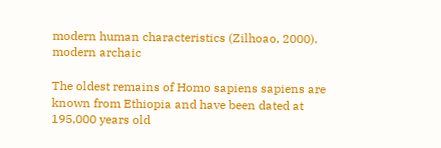modern human characteristics (Zilhoao, 2000).
modern archaic

The oldest remains of Homo sapiens sapiens are known from Ethiopia and have been dated at 195,000 years old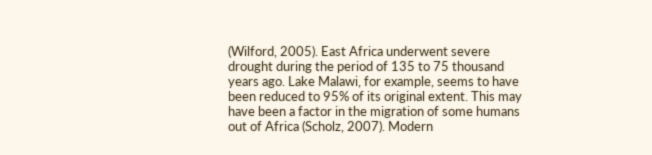(Wilford, 2005). East Africa underwent severe drought during the period of 135 to 75 thousand years ago. Lake Malawi, for example, seems to have been reduced to 95% of its original extent. This may have been a factor in the migration of some humans out of Africa (Scholz, 2007). Modern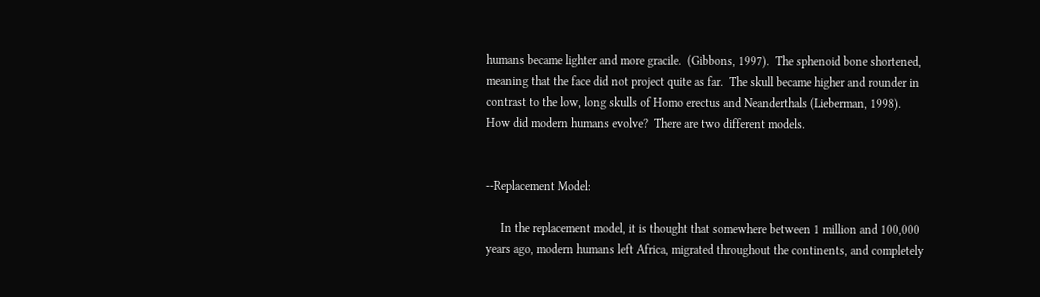humans became lighter and more gracile.  (Gibbons, 1997).  The sphenoid bone shortened, meaning that the face did not project quite as far.  The skull became higher and rounder in contrast to the low, long skulls of Homo erectus and Neanderthals (Lieberman, 1998).  How did modern humans evolve?  There are two different models.


--Replacement Model:

     In the replacement model, it is thought that somewhere between 1 million and 100,000 years ago, modern humans left Africa, migrated throughout the continents, and completely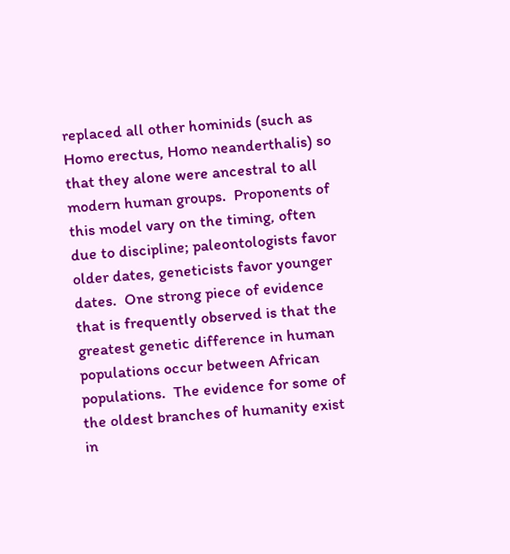replaced all other hominids (such as Homo erectus, Homo neanderthalis) so that they alone were ancestral to all modern human groups.  Proponents of this model vary on the timing, often due to discipline; paleontologists favor older dates, geneticists favor younger dates.  One strong piece of evidence that is frequently observed is that the greatest genetic difference in human populations occur between African populations.  The evidence for some of the oldest branches of humanity exist in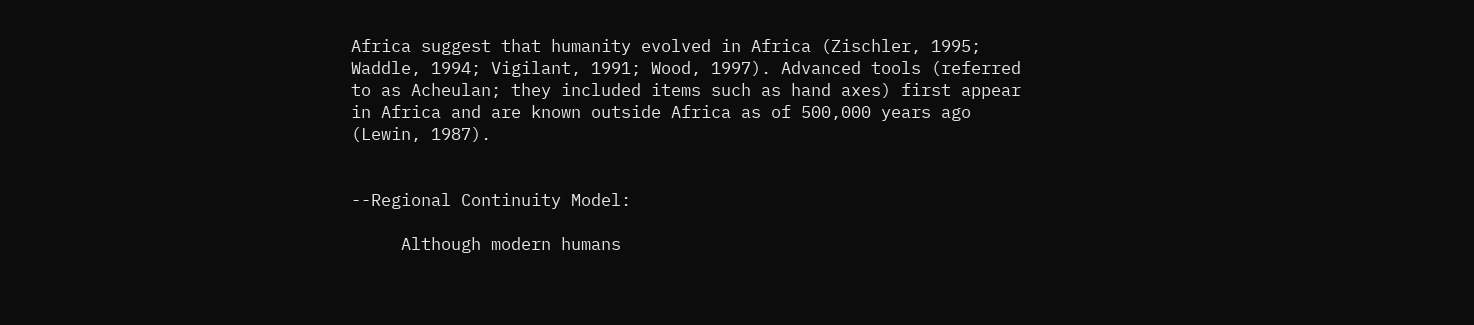Africa suggest that humanity evolved in Africa (Zischler, 1995; Waddle, 1994; Vigilant, 1991; Wood, 1997). Advanced tools (referred to as Acheulan; they included items such as hand axes) first appear in Africa and are known outside Africa as of 500,000 years ago (Lewin, 1987).


--Regional Continuity Model:

     Although modern humans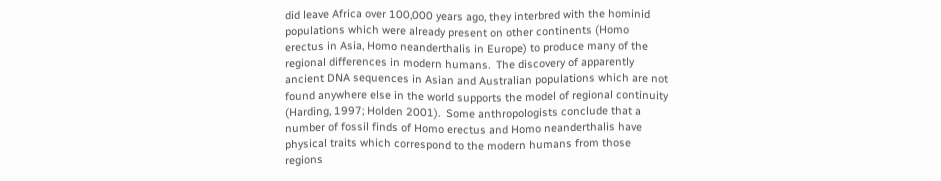did leave Africa over 100,000 years ago, they interbred with the hominid populations which were already present on other continents (Homo erectus in Asia, Homo neanderthalis in Europe) to produce many of the regional differences in modern humans.  The discovery of apparently ancient DNA sequences in Asian and Australian populations which are not found anywhere else in the world supports the model of regional continuity (Harding, 1997; Holden 2001).  Some anthropologists conclude that a number of fossil finds of Homo erectus and Homo neanderthalis have physical traits which correspond to the modern humans from those regions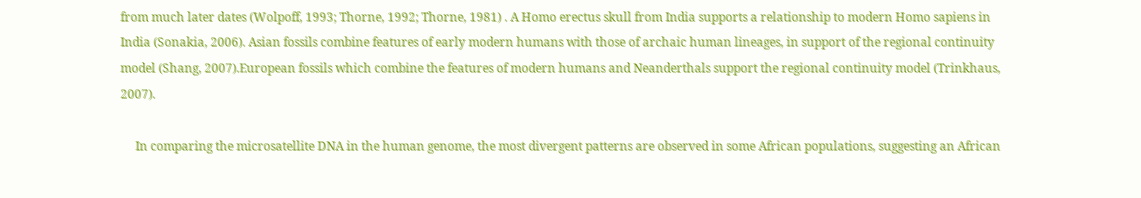from much later dates (Wolpoff, 1993; Thorne, 1992; Thorne, 1981) . A Homo erectus skull from India supports a relationship to modern Homo sapiens in India (Sonakia, 2006). Asian fossils combine features of early modern humans with those of archaic human lineages, in support of the regional continuity model (Shang, 2007).European fossils which combine the features of modern humans and Neanderthals support the regional continuity model (Trinkhaus, 2007).

     In comparing the microsatellite DNA in the human genome, the most divergent patterns are observed in some African populations, suggesting an African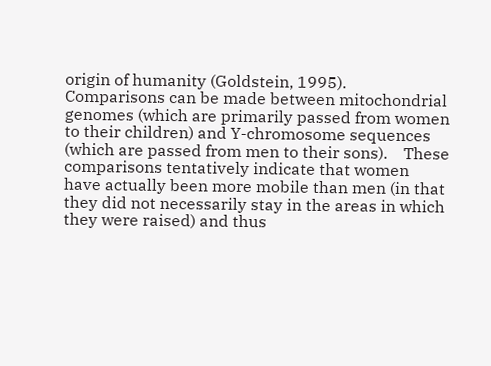origin of humanity (Goldstein, 1995).  Comparisons can be made between mitochondrial genomes (which are primarily passed from women to their children) and Y-chromosome sequences (which are passed from men to their sons).    These comparisons tentatively indicate that women have actually been more mobile than men (in that they did not necessarily stay in the areas in which they were raised) and thus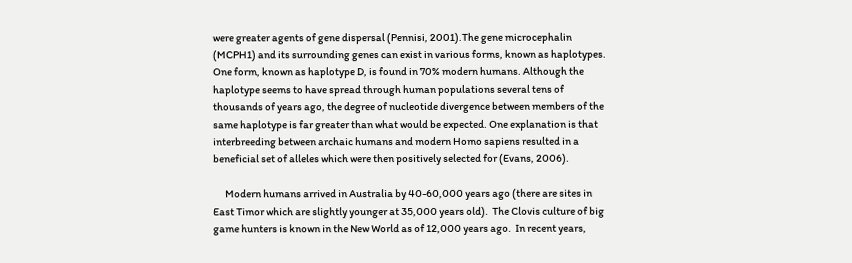were greater agents of gene dispersal (Pennisi, 2001).The gene microcephalin (MCPH1) and its surrounding genes can exist in various forms, known as haplotypes. One form, known as haplotype D, is found in 70% modern humans. Although the haplotype seems to have spread through human populations several tens of thousands of years ago, the degree of nucleotide divergence between members of the same haplotype is far greater than what would be expected. One explanation is that interbreeding between archaic humans and modern Homo sapiens resulted in a beneficial set of alleles which were then positively selected for (Evans, 2006).

      Modern humans arrived in Australia by 40-60,000 years ago (there are sites in East Timor which are slightly younger at 35,000 years old).  The Clovis culture of big game hunters is known in the New World as of 12,000 years ago.  In recent years,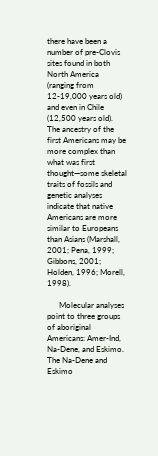there have been a number of pre-Clovis sites found in both North America (ranging from 12-19,000 years old) and even in Chile (12,500 years old).  The ancestry of the first Americans may be more complex than what was first thought—some skeletal traits of fossils and genetic analyses indicate that native Americans are more similar to Europeans than Asians (Marshall, 2001; Pena, 1999; Gibbons, 2001; Holden, 1996; Morell, 1998).

      Molecular analyses point to three groups of aboriginal Americans: Amer-Ind, Na-Dene, and Eskimo.  The Na-Dene and Eskimo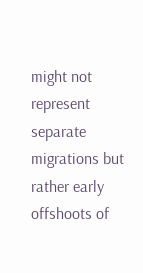might not represent separate migrations but rather early offshoots of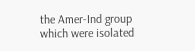the Amer-Ind group which were isolated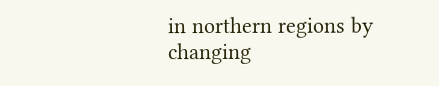in northern regions by changing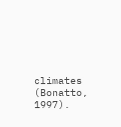climates (Bonatto, 1997).